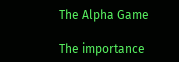The Alpha Game

The importance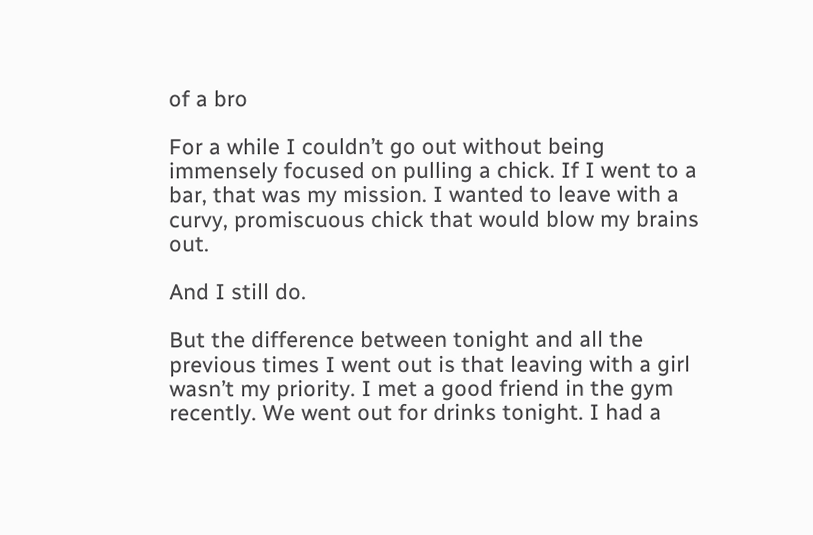of a bro

For a while I couldn’t go out without being immensely focused on pulling a chick. If I went to a bar, that was my mission. I wanted to leave with a curvy, promiscuous chick that would blow my brains out.

And I still do.

But the difference between tonight and all the previous times I went out is that leaving with a girl wasn’t my priority. I met a good friend in the gym recently. We went out for drinks tonight. I had a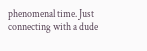phenomenal time. Just connecting with a dude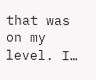that was on my level. I…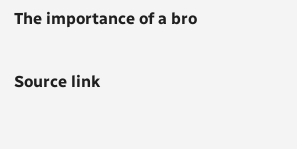The importance of a bro

Source link